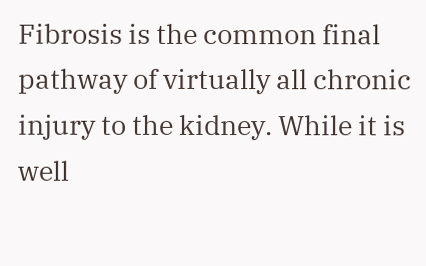Fibrosis is the common final pathway of virtually all chronic injury to the kidney. While it is well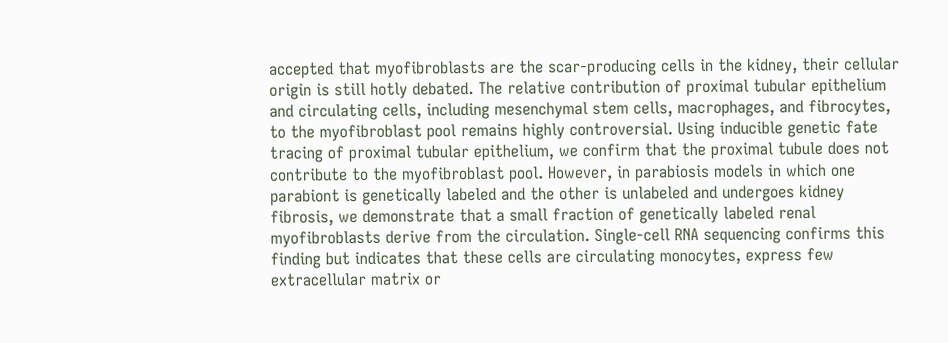accepted that myofibroblasts are the scar-producing cells in the kidney, their cellular origin is still hotly debated. The relative contribution of proximal tubular epithelium and circulating cells, including mesenchymal stem cells, macrophages, and fibrocytes, to the myofibroblast pool remains highly controversial. Using inducible genetic fate tracing of proximal tubular epithelium, we confirm that the proximal tubule does not contribute to the myofibroblast pool. However, in parabiosis models in which one parabiont is genetically labeled and the other is unlabeled and undergoes kidney fibrosis, we demonstrate that a small fraction of genetically labeled renal myofibroblasts derive from the circulation. Single-cell RNA sequencing confirms this finding but indicates that these cells are circulating monocytes, express few extracellular matrix or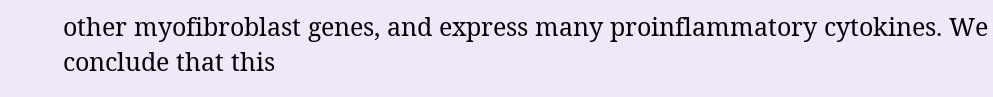other myofibroblast genes, and express many proinflammatory cytokines. We conclude that this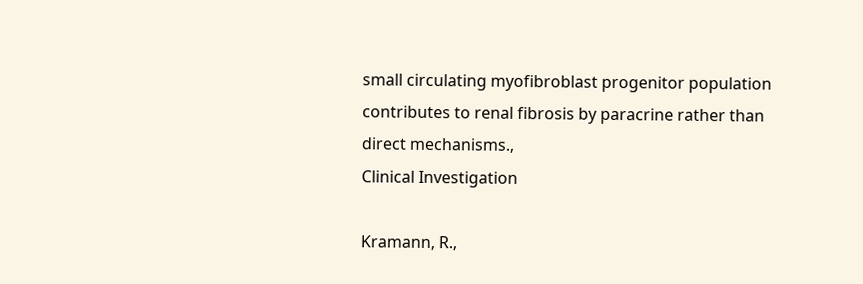small circulating myofibroblast progenitor population contributes to renal fibrosis by paracrine rather than direct mechanisms.,
Clinical Investigation

Kramann, R.,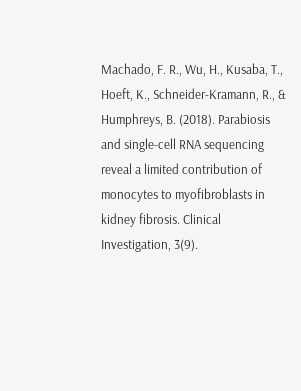Machado, F. R., Wu, H., Kusaba, T., Hoeft, K., Schneider-Kramann, R., & Humphreys, B. (2018). Parabiosis and single-cell RNA sequencing reveal a limited contribution of monocytes to myofibroblasts in kidney fibrosis. Clinical Investigation, 3(9).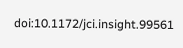doi:10.1172/jci.insight.99561